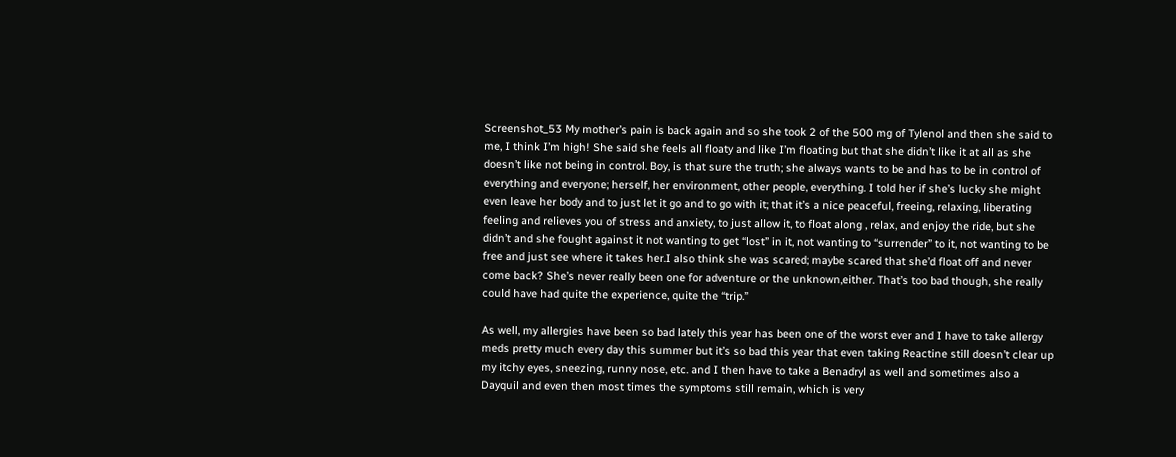Screenshot_53 My mother’s pain is back again and so she took 2 of the 500 mg of Tylenol and then she said to me, I think I’m high! She said she feels all floaty and like I’m floating but that she didn’t like it at all as she doesn’t like not being in control. Boy, is that sure the truth; she always wants to be and has to be in control of everything and everyone; herself, her environment, other people, everything. I told her if she’s lucky she might even leave her body and to just let it go and to go with it; that it’s a nice peaceful, freeing, relaxing, liberating feeling and relieves you of stress and anxiety, to just allow it, to float along , relax, and enjoy the ride, but she didn’t and she fought against it not wanting to get “lost” in it, not wanting to “surrender” to it, not wanting to be free and just see where it takes her.I also think she was scared; maybe scared that she’d float off and never come back? She’s never really been one for adventure or the unknown,either. That’s too bad though, she really could have had quite the experience, quite the “trip.”

As well, my allergies have been so bad lately this year has been one of the worst ever and I have to take allergy meds pretty much every day this summer but it’s so bad this year that even taking Reactine still doesn’t clear up my itchy eyes, sneezing, runny nose, etc. and I then have to take a Benadryl as well and sometimes also a Dayquil and even then most times the symptoms still remain, which is very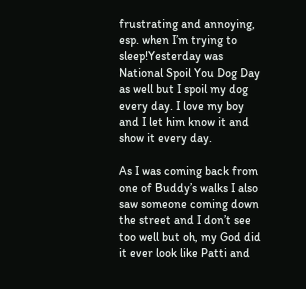frustrating and annoying, esp. when I’m trying to sleep!Yesterday was National Spoil You Dog Day as well but I spoil my dog every day. I love my boy and I let him know it and show it every day.

As I was coming back from one of Buddy’s walks I also saw someone coming down the street and I don’t see too well but oh, my God did it ever look like Patti and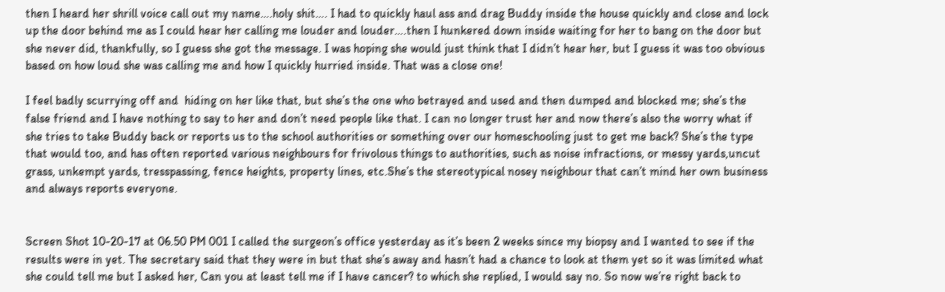then I heard her shrill voice call out my name….holy shit…. I had to quickly haul ass and drag Buddy inside the house quickly and close and lock up the door behind me as I could hear her calling me louder and louder….then I hunkered down inside waiting for her to bang on the door but she never did, thankfully, so I guess she got the message. I was hoping she would just think that I didn’t hear her, but I guess it was too obvious based on how loud she was calling me and how I quickly hurried inside. That was a close one!

I feel badly scurrying off and  hiding on her like that, but she’s the one who betrayed and used and then dumped and blocked me; she’s the false friend and I have nothing to say to her and don’t need people like that. I can no longer trust her and now there’s also the worry what if she tries to take Buddy back or reports us to the school authorities or something over our homeschooling just to get me back? She’s the type that would too, and has often reported various neighbours for frivolous things to authorities, such as noise infractions, or messy yards,uncut grass, unkempt yards, tresspassing, fence heights, property lines, etc.She’s the stereotypical nosey neighbour that can’t mind her own business and always reports everyone.


Screen Shot 10-20-17 at 06.50 PM 001 I called the surgeon’s office yesterday as it’s been 2 weeks since my biopsy and I wanted to see if the results were in yet. The secretary said that they were in but that she’s away and hasn’t had a chance to look at them yet so it was limited what she could tell me but I asked her, Can you at least tell me if I have cancer? to which she replied, I would say no. So now we’re right back to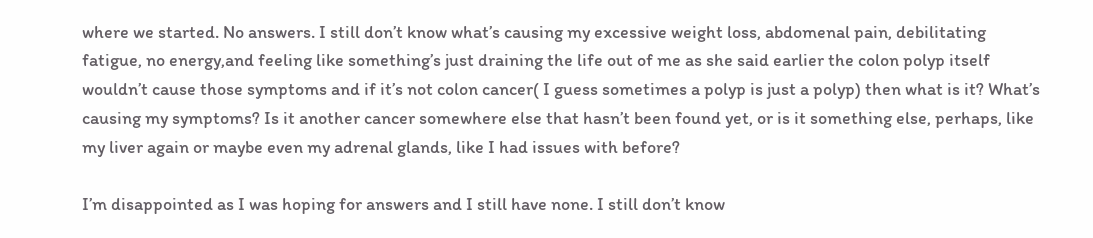where we started. No answers. I still don’t know what’s causing my excessive weight loss, abdomenal pain, debilitating fatigue, no energy,and feeling like something’s just draining the life out of me as she said earlier the colon polyp itself wouldn’t cause those symptoms and if it’s not colon cancer( I guess sometimes a polyp is just a polyp) then what is it? What’s causing my symptoms? Is it another cancer somewhere else that hasn’t been found yet, or is it something else, perhaps, like my liver again or maybe even my adrenal glands, like I had issues with before?

I’m disappointed as I was hoping for answers and I still have none. I still don’t know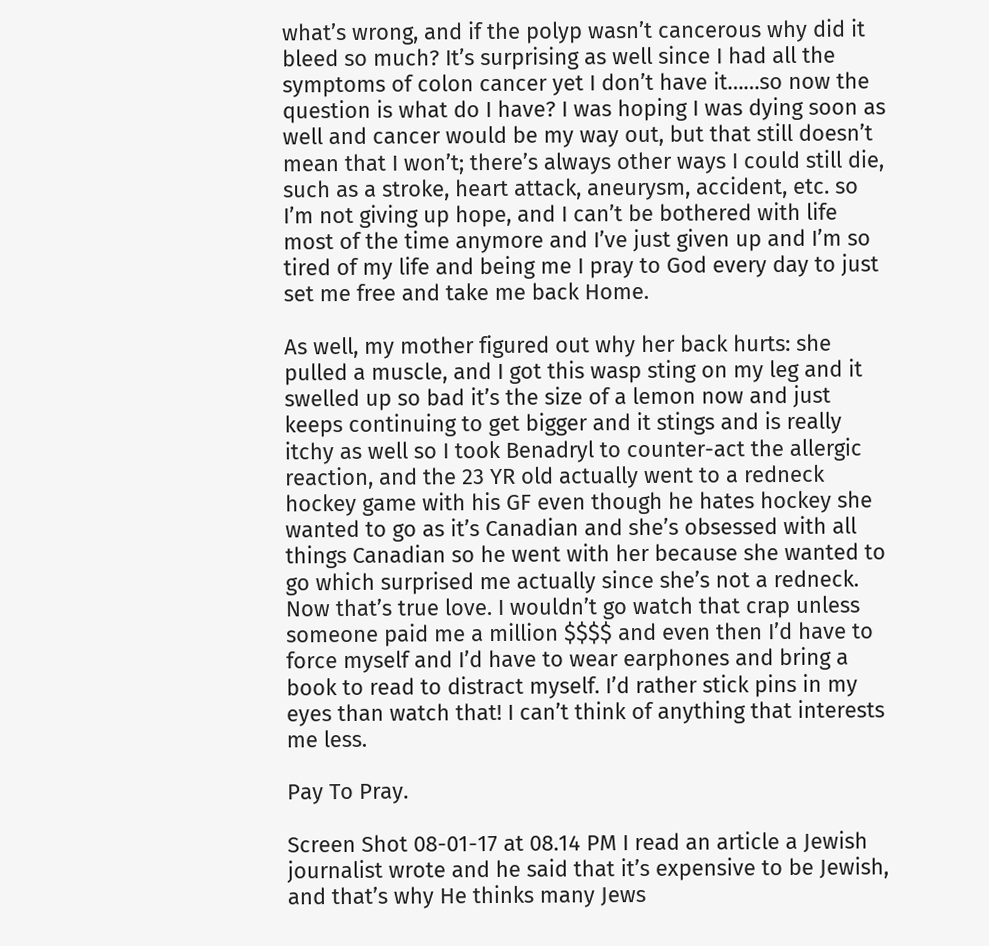what’s wrong, and if the polyp wasn’t cancerous why did it bleed so much? It’s surprising as well since I had all the symptoms of colon cancer yet I don’t have it……so now the question is what do I have? I was hoping I was dying soon as well and cancer would be my way out, but that still doesn’t mean that I won’t; there’s always other ways I could still die, such as a stroke, heart attack, aneurysm, accident, etc. so I’m not giving up hope, and I can’t be bothered with life most of the time anymore and I’ve just given up and I’m so tired of my life and being me I pray to God every day to just set me free and take me back Home.

As well, my mother figured out why her back hurts: she pulled a muscle, and I got this wasp sting on my leg and it swelled up so bad it’s the size of a lemon now and just keeps continuing to get bigger and it stings and is really itchy as well so I took Benadryl to counter-act the allergic reaction, and the 23 YR old actually went to a redneck hockey game with his GF even though he hates hockey she wanted to go as it’s Canadian and she’s obsessed with all things Canadian so he went with her because she wanted to go which surprised me actually since she’s not a redneck. Now that’s true love. I wouldn’t go watch that crap unless someone paid me a million $$$$ and even then I’d have to force myself and I’d have to wear earphones and bring a book to read to distract myself. I’d rather stick pins in my eyes than watch that! I can’t think of anything that interests me less.

Pay To Pray.

Screen Shot 08-01-17 at 08.14 PM I read an article a Jewish journalist wrote and he said that it’s expensive to be Jewish,  and that’s why He thinks many Jews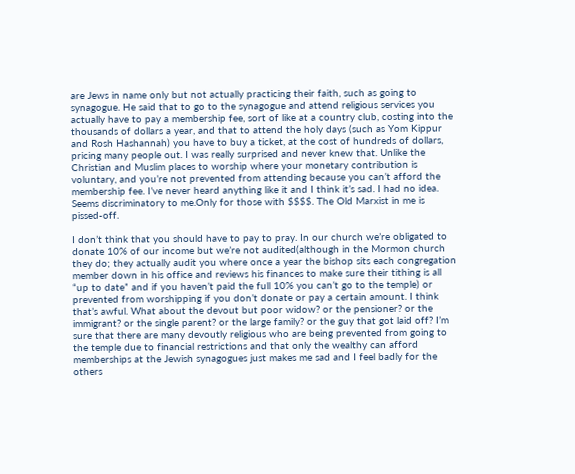are Jews in name only but not actually practicing their faith, such as going to synagogue. He said that to go to the synagogue and attend religious services you actually have to pay a membership fee, sort of like at a country club, costing into the thousands of dollars a year, and that to attend the holy days (such as Yom Kippur and Rosh Hashannah) you have to buy a ticket, at the cost of hundreds of dollars, pricing many people out. I was really surprised and never knew that. Unlike the Christian and Muslim places to worship where your monetary contribution is voluntary, and you’re not prevented from attending because you can’t afford the membership fee. I’ve never heard anything like it and I think it’s sad. I had no idea. Seems discriminatory to me.Only for those with $$$$. The Old Marxist in me is pissed-off.

I don’t think that you should have to pay to pray. In our church we’re obligated to donate 10% of our income but we’re not audited(although in the Mormon church they do; they actually audit you where once a year the bishop sits each congregation member down in his office and reviews his finances to make sure their tithing is all “up to date” and if you haven’t paid the full 10% you can’t go to the temple) or prevented from worshipping if you don’t donate or pay a certain amount. I think that’s awful. What about the devout but poor widow? or the pensioner? or the immigrant? or the single parent? or the large family? or the guy that got laid off? I’m sure that there are many devoutly religious who are being prevented from going to the temple due to financial restrictions and that only the wealthy can afford memberships at the Jewish synagogues just makes me sad and I feel badly for the others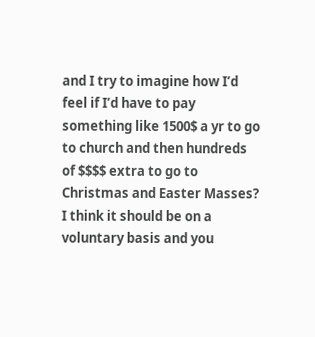and I try to imagine how I’d feel if I’d have to pay something like 1500$ a yr to go to church and then hundreds of $$$$ extra to go to Christmas and Easter Masses? I think it should be on a voluntary basis and you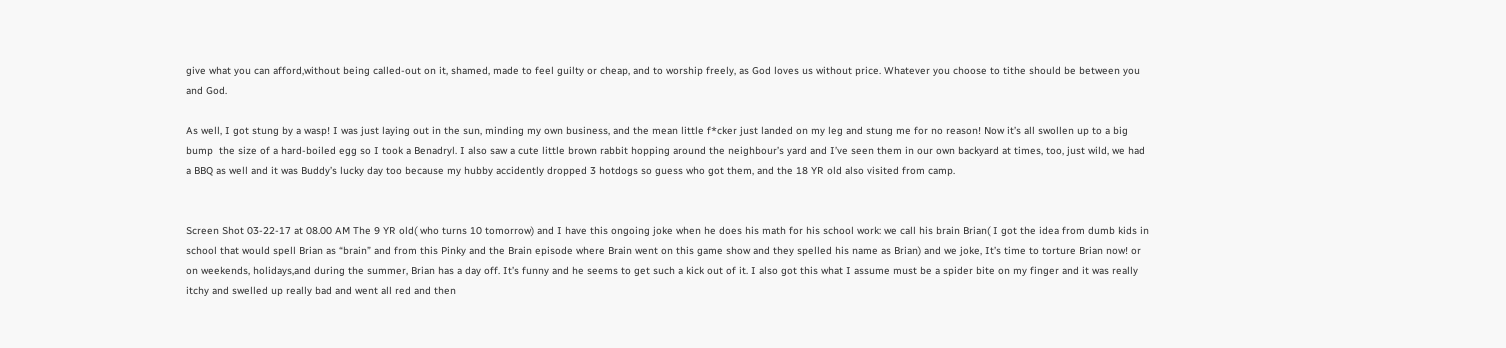give what you can afford,without being called-out on it, shamed, made to feel guilty or cheap, and to worship freely, as God loves us without price. Whatever you choose to tithe should be between you and God.

As well, I got stung by a wasp! I was just laying out in the sun, minding my own business, and the mean little f*cker just landed on my leg and stung me for no reason! Now it’s all swollen up to a big bump  the size of a hard-boiled egg so I took a Benadryl. I also saw a cute little brown rabbit hopping around the neighbour’s yard and I’ve seen them in our own backyard at times, too, just wild, we had a BBQ as well and it was Buddy’s lucky day too because my hubby accidently dropped 3 hotdogs so guess who got them, and the 18 YR old also visited from camp.


Screen Shot 03-22-17 at 08.00 AM The 9 YR old( who turns 10 tomorrow) and I have this ongoing joke when he does his math for his school work: we call his brain Brian( I got the idea from dumb kids in school that would spell Brian as “brain” and from this Pinky and the Brain episode where Brain went on this game show and they spelled his name as Brian) and we joke, It’s time to torture Brian now! or on weekends, holidays,and during the summer, Brian has a day off. It’s funny and he seems to get such a kick out of it. I also got this what I assume must be a spider bite on my finger and it was really itchy and swelled up really bad and went all red and then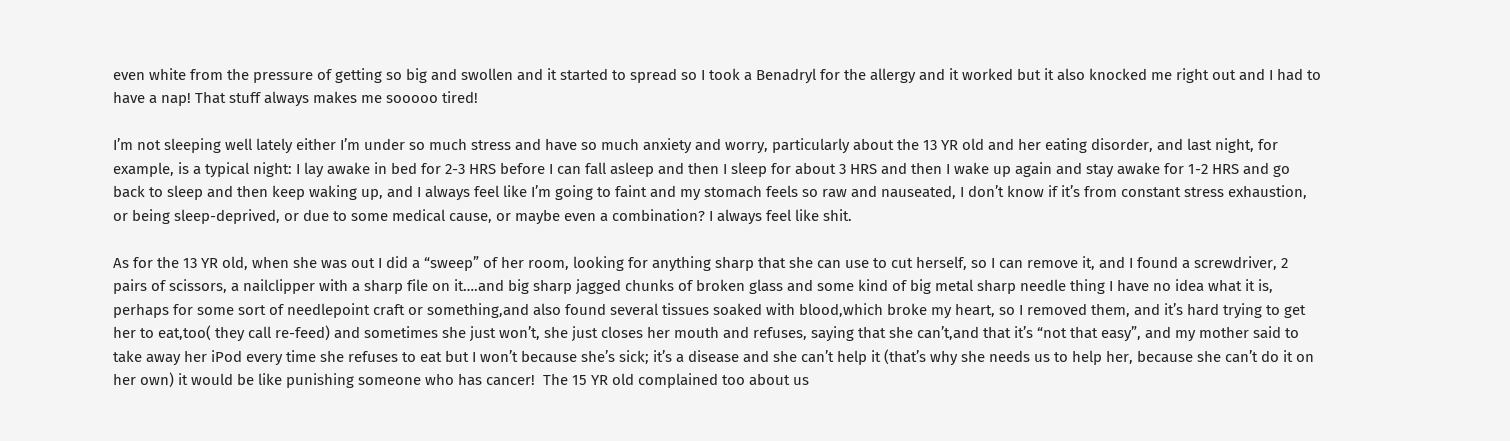even white from the pressure of getting so big and swollen and it started to spread so I took a Benadryl for the allergy and it worked but it also knocked me right out and I had to have a nap! That stuff always makes me sooooo tired!

I’m not sleeping well lately either I’m under so much stress and have so much anxiety and worry, particularly about the 13 YR old and her eating disorder, and last night, for example, is a typical night: I lay awake in bed for 2-3 HRS before I can fall asleep and then I sleep for about 3 HRS and then I wake up again and stay awake for 1-2 HRS and go back to sleep and then keep waking up, and I always feel like I’m going to faint and my stomach feels so raw and nauseated, I don’t know if it’s from constant stress exhaustion, or being sleep-deprived, or due to some medical cause, or maybe even a combination? I always feel like shit.

As for the 13 YR old, when she was out I did a “sweep” of her room, looking for anything sharp that she can use to cut herself, so I can remove it, and I found a screwdriver, 2 pairs of scissors, a nailclipper with a sharp file on it….and big sharp jagged chunks of broken glass and some kind of big metal sharp needle thing I have no idea what it is, perhaps for some sort of needlepoint craft or something,and also found several tissues soaked with blood,which broke my heart, so I removed them, and it’s hard trying to get her to eat,too( they call re-feed) and sometimes she just won’t, she just closes her mouth and refuses, saying that she can’t,and that it’s “not that easy”, and my mother said to take away her iPod every time she refuses to eat but I won’t because she’s sick; it’s a disease and she can’t help it (that’s why she needs us to help her, because she can’t do it on her own) it would be like punishing someone who has cancer!  The 15 YR old complained too about us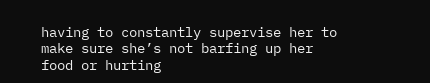having to constantly supervise her to make sure she’s not barfing up her food or hurting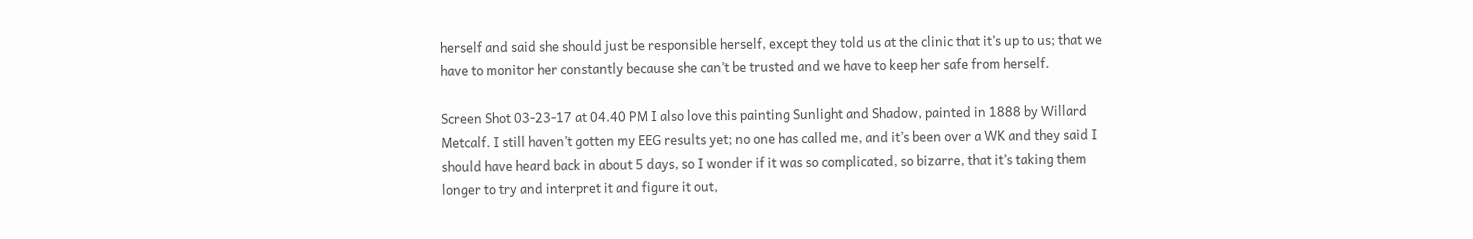herself and said she should just be responsible herself, except they told us at the clinic that it’s up to us; that we have to monitor her constantly because she can’t be trusted and we have to keep her safe from herself.

Screen Shot 03-23-17 at 04.40 PM I also love this painting Sunlight and Shadow, painted in 1888 by Willard Metcalf. I still haven’t gotten my EEG results yet; no one has called me, and it’s been over a WK and they said I should have heard back in about 5 days, so I wonder if it was so complicated, so bizarre, that it’s taking them longer to try and interpret it and figure it out,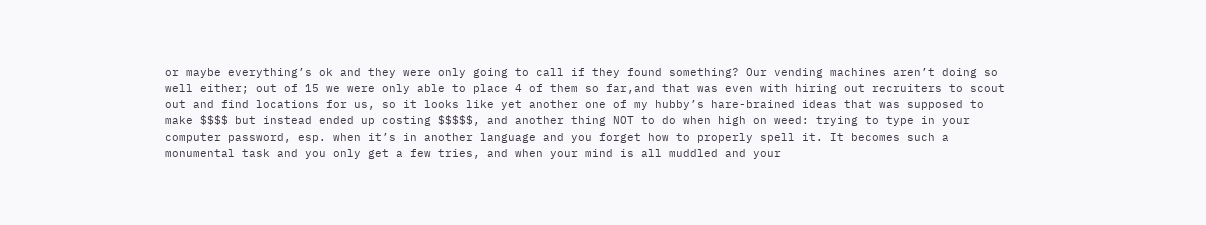or maybe everything’s ok and they were only going to call if they found something? Our vending machines aren’t doing so well either; out of 15 we were only able to place 4 of them so far,and that was even with hiring out recruiters to scout out and find locations for us, so it looks like yet another one of my hubby’s hare-brained ideas that was supposed to make $$$$ but instead ended up costing $$$$$, and another thing NOT to do when high on weed: trying to type in your computer password, esp. when it’s in another language and you forget how to properly spell it. It becomes such a monumental task and you only get a few tries, and when your mind is all muddled and your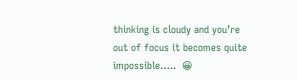thinking is cloudy and you’re out of focus it becomes quite impossible…..  😀